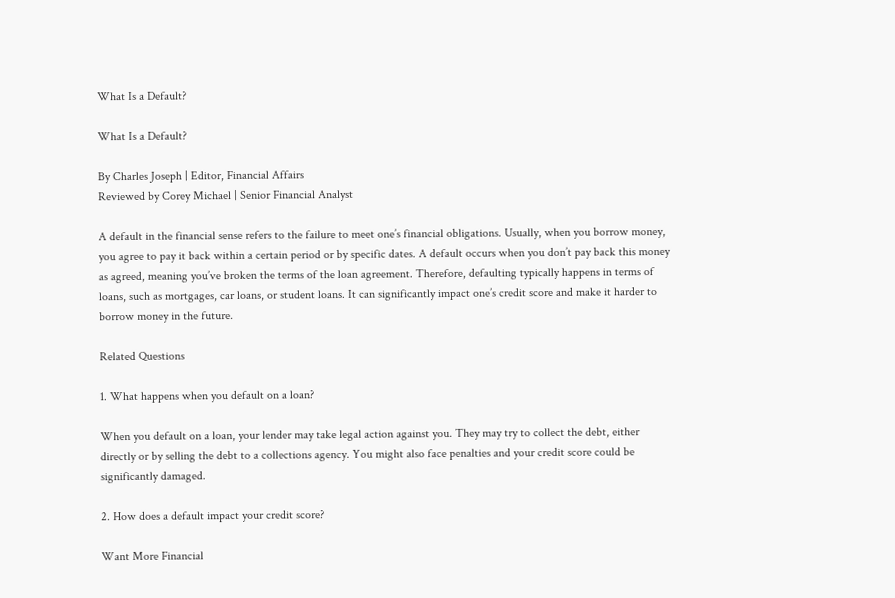What Is a Default?

What Is a Default?

By Charles Joseph | Editor, Financial Affairs
Reviewed by Corey Michael | Senior Financial Analyst

A default in the financial sense refers to the failure to meet one’s financial obligations. Usually, when you borrow money, you agree to pay it back within a certain period or by specific dates. A default occurs when you don’t pay back this money as agreed, meaning you’ve broken the terms of the loan agreement. Therefore, defaulting typically happens in terms of loans, such as mortgages, car loans, or student loans. It can significantly impact one’s credit score and make it harder to borrow money in the future.

Related Questions

1. What happens when you default on a loan?

When you default on a loan, your lender may take legal action against you. They may try to collect the debt, either directly or by selling the debt to a collections agency. You might also face penalties and your credit score could be significantly damaged.

2. How does a default impact your credit score?

Want More Financial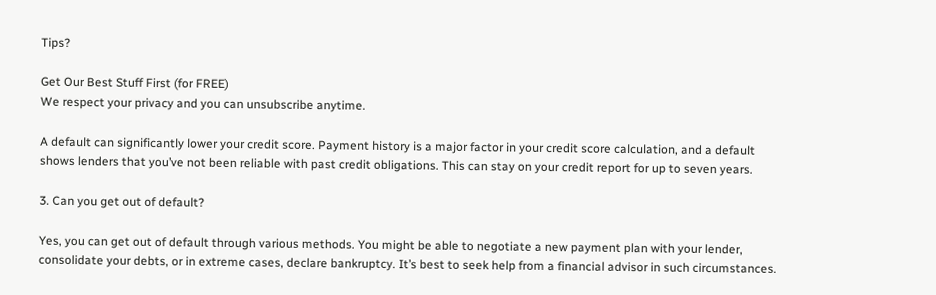Tips?

Get Our Best Stuff First (for FREE)
We respect your privacy and you can unsubscribe anytime.

A default can significantly lower your credit score. Payment history is a major factor in your credit score calculation, and a default shows lenders that you’ve not been reliable with past credit obligations. This can stay on your credit report for up to seven years.

3. Can you get out of default?

Yes, you can get out of default through various methods. You might be able to negotiate a new payment plan with your lender, consolidate your debts, or in extreme cases, declare bankruptcy. It’s best to seek help from a financial advisor in such circumstances.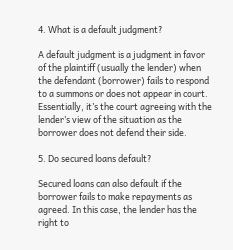4. What is a default judgment?

A default judgment is a judgment in favor of the plaintiff (usually the lender) when the defendant (borrower) fails to respond to a summons or does not appear in court. Essentially, it’s the court agreeing with the lender’s view of the situation as the borrower does not defend their side.

5. Do secured loans default?

Secured loans can also default if the borrower fails to make repayments as agreed. In this case, the lender has the right to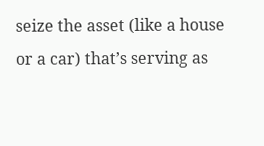seize the asset (like a house or a car) that’s serving as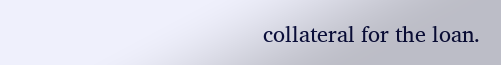collateral for the loan.